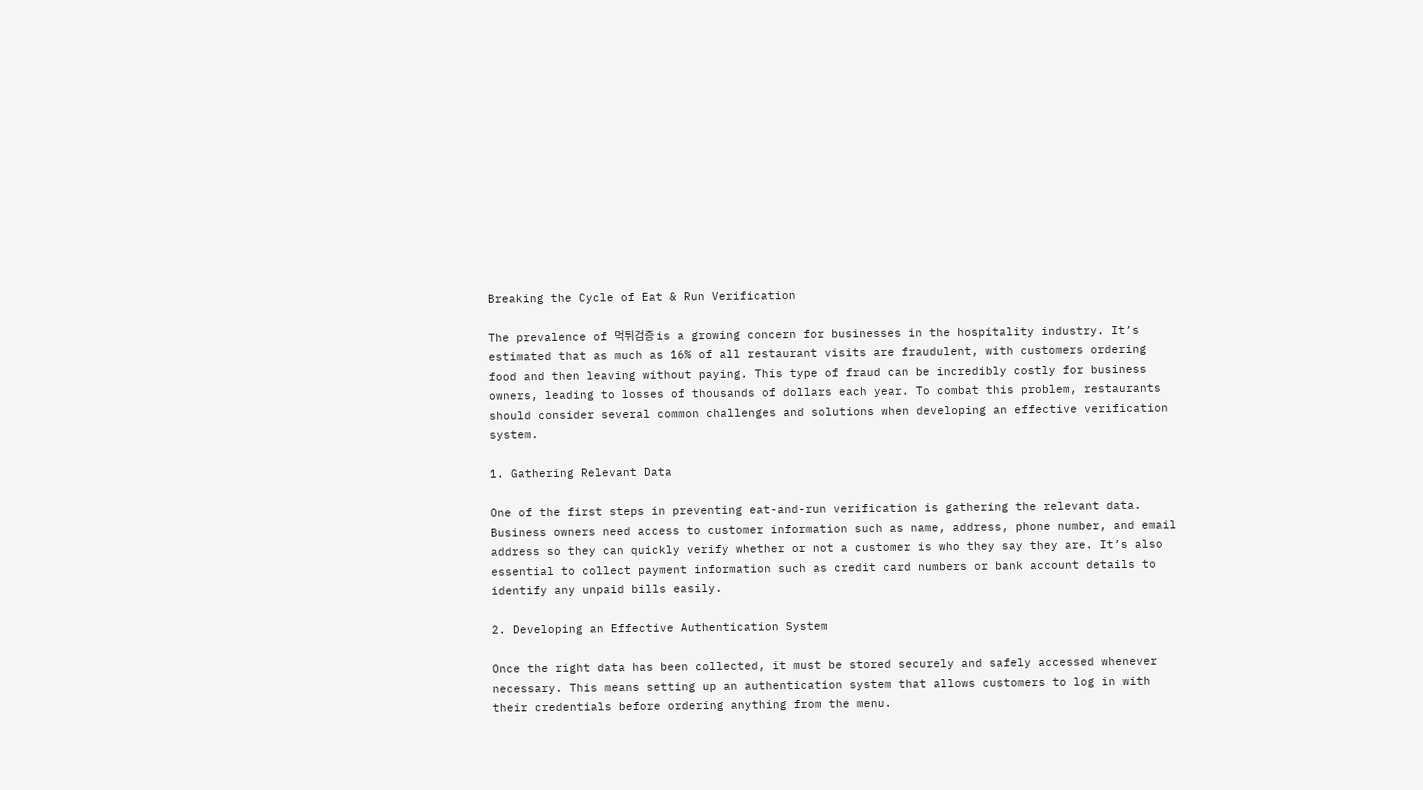Breaking the Cycle of Eat & Run Verification

The prevalence of 먹튀검증 is a growing concern for businesses in the hospitality industry. It’s estimated that as much as 16% of all restaurant visits are fraudulent, with customers ordering food and then leaving without paying. This type of fraud can be incredibly costly for business owners, leading to losses of thousands of dollars each year. To combat this problem, restaurants should consider several common challenges and solutions when developing an effective verification system.

1. Gathering Relevant Data

One of the first steps in preventing eat-and-run verification is gathering the relevant data. Business owners need access to customer information such as name, address, phone number, and email address so they can quickly verify whether or not a customer is who they say they are. It’s also essential to collect payment information such as credit card numbers or bank account details to identify any unpaid bills easily.

2. Developing an Effective Authentication System

Once the right data has been collected, it must be stored securely and safely accessed whenever necessary. This means setting up an authentication system that allows customers to log in with their credentials before ordering anything from the menu.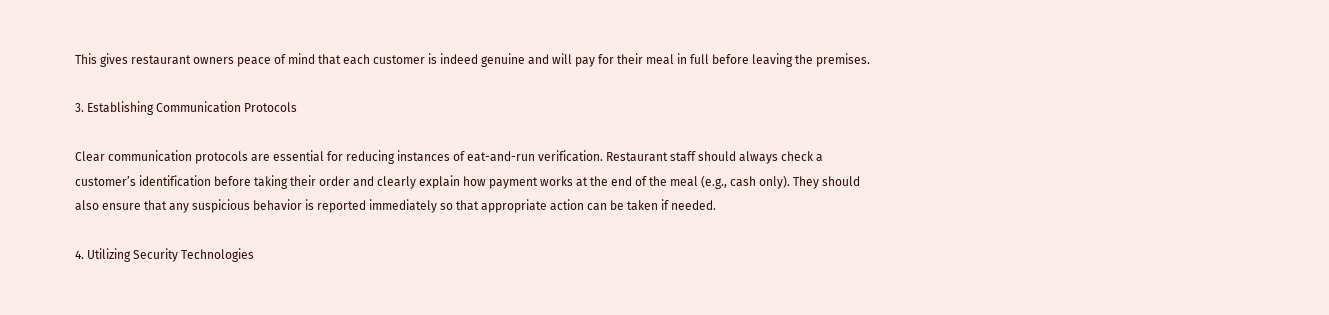This gives restaurant owners peace of mind that each customer is indeed genuine and will pay for their meal in full before leaving the premises.

3. Establishing Communication Protocols

Clear communication protocols are essential for reducing instances of eat-and-run verification. Restaurant staff should always check a customer’s identification before taking their order and clearly explain how payment works at the end of the meal (e.g., cash only). They should also ensure that any suspicious behavior is reported immediately so that appropriate action can be taken if needed.

4. Utilizing Security Technologies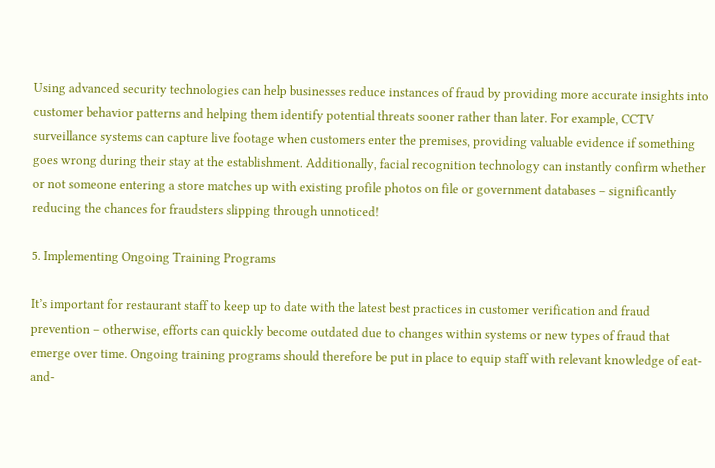Using advanced security technologies can help businesses reduce instances of fraud by providing more accurate insights into customer behavior patterns and helping them identify potential threats sooner rather than later. For example, CCTV surveillance systems can capture live footage when customers enter the premises, providing valuable evidence if something goes wrong during their stay at the establishment. Additionally, facial recognition technology can instantly confirm whether or not someone entering a store matches up with existing profile photos on file or government databases – significantly reducing the chances for fraudsters slipping through unnoticed!

5. Implementing Ongoing Training Programs

It’s important for restaurant staff to keep up to date with the latest best practices in customer verification and fraud prevention – otherwise, efforts can quickly become outdated due to changes within systems or new types of fraud that emerge over time. Ongoing training programs should therefore be put in place to equip staff with relevant knowledge of eat-and-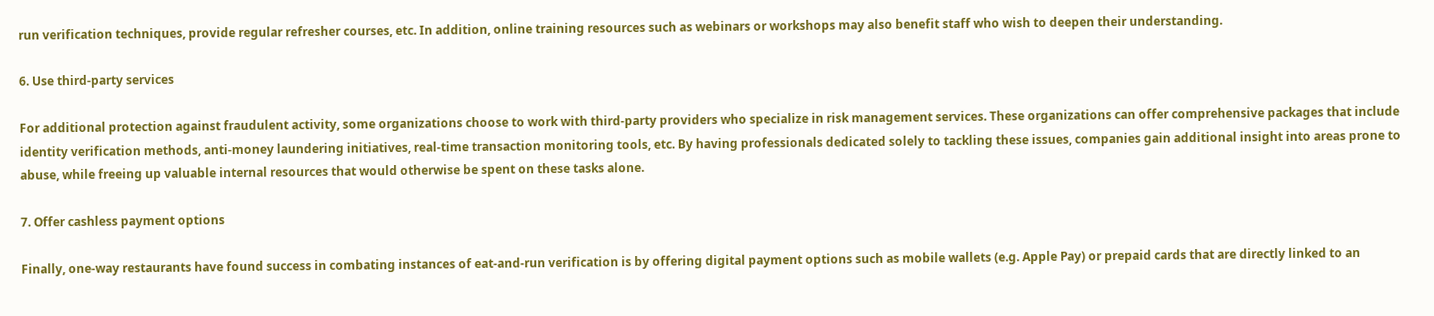run verification techniques, provide regular refresher courses, etc. In addition, online training resources such as webinars or workshops may also benefit staff who wish to deepen their understanding.

6. Use third-party services

For additional protection against fraudulent activity, some organizations choose to work with third-party providers who specialize in risk management services. These organizations can offer comprehensive packages that include identity verification methods, anti-money laundering initiatives, real-time transaction monitoring tools, etc. By having professionals dedicated solely to tackling these issues, companies gain additional insight into areas prone to abuse, while freeing up valuable internal resources that would otherwise be spent on these tasks alone.

7. Offer cashless payment options

Finally, one-way restaurants have found success in combating instances of eat-and-run verification is by offering digital payment options such as mobile wallets (e.g. Apple Pay) or prepaid cards that are directly linked to an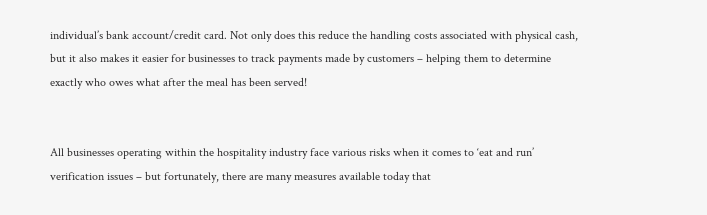individual’s bank account/credit card. Not only does this reduce the handling costs associated with physical cash, but it also makes it easier for businesses to track payments made by customers – helping them to determine exactly who owes what after the meal has been served!


All businesses operating within the hospitality industry face various risks when it comes to ‘eat and run’ verification issues – but fortunately, there are many measures available today that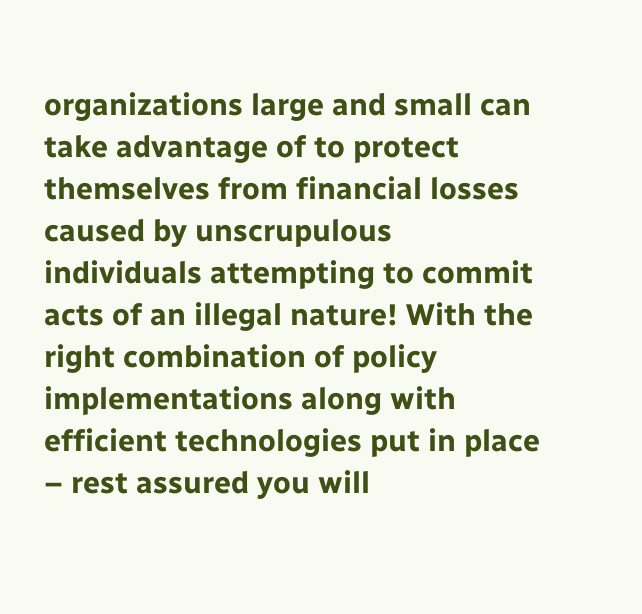organizations large and small can take advantage of to protect themselves from financial losses caused by unscrupulous individuals attempting to commit acts of an illegal nature! With the right combination of policy implementations along with efficient technologies put in place – rest assured you will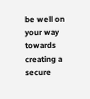be well on your way towards creating a secure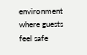environment where guests feel safe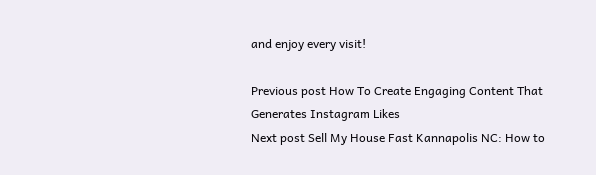and enjoy every visit!

Previous post How To Create Engaging Content That Generates Instagram Likes
Next post Sell My House Fast Kannapolis NC: How to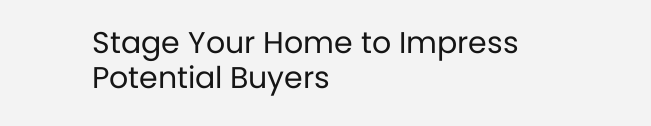Stage Your Home to Impress Potential Buyers